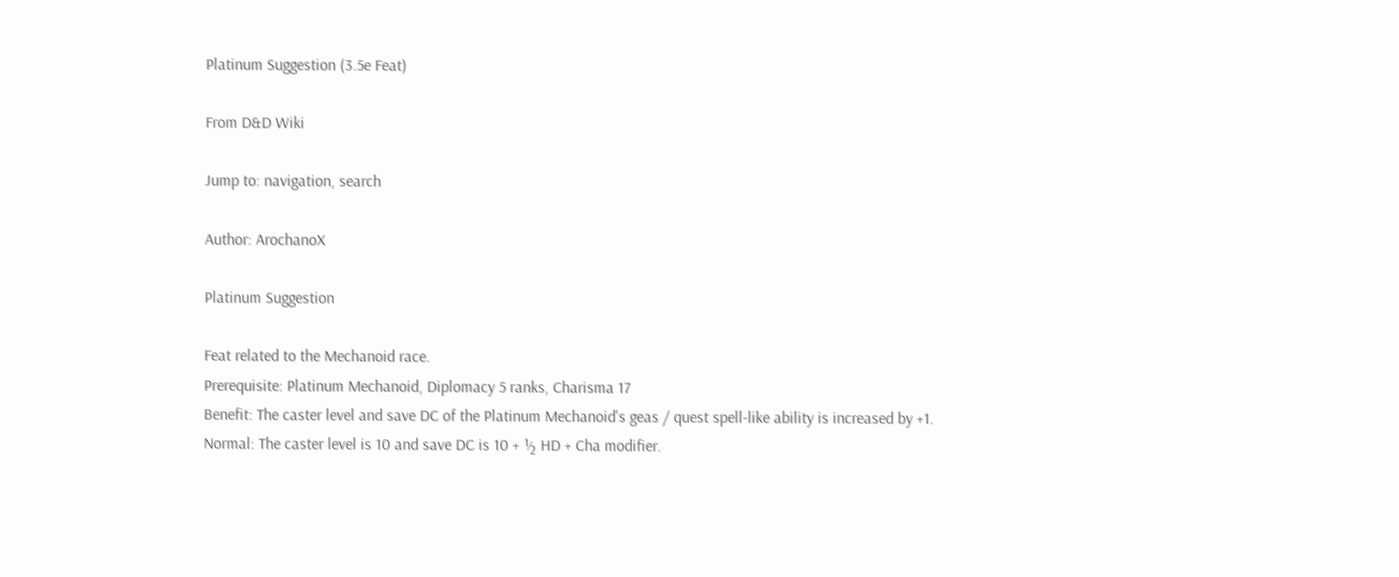Platinum Suggestion (3.5e Feat)

From D&D Wiki

Jump to: navigation, search

Author: ArochanoX

Platinum Suggestion

Feat related to the Mechanoid race.
Prerequisite: Platinum Mechanoid, Diplomacy 5 ranks, Charisma 17
Benefit: The caster level and save DC of the Platinum Mechanoid's geas / quest spell-like ability is increased by +1.
Normal: The caster level is 10 and save DC is 10 + ½ HD + Cha modifier.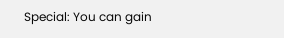Special: You can gain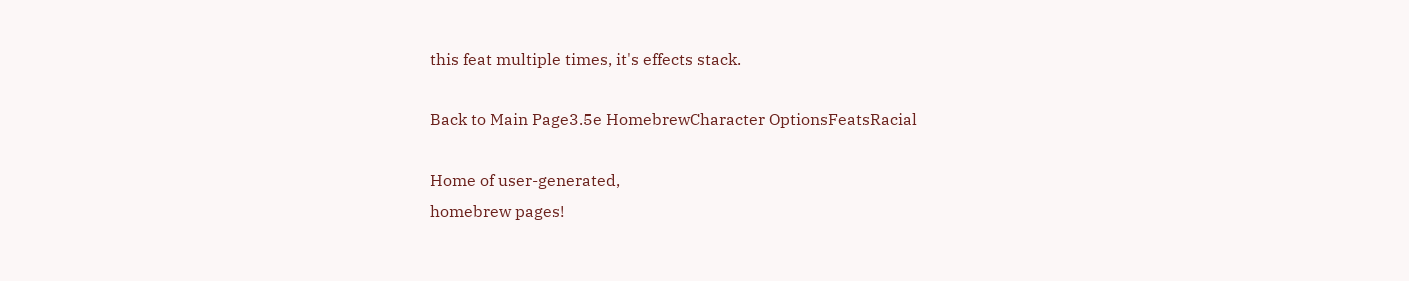this feat multiple times, it's effects stack.

Back to Main Page3.5e HomebrewCharacter OptionsFeatsRacial

Home of user-generated,
homebrew pages!